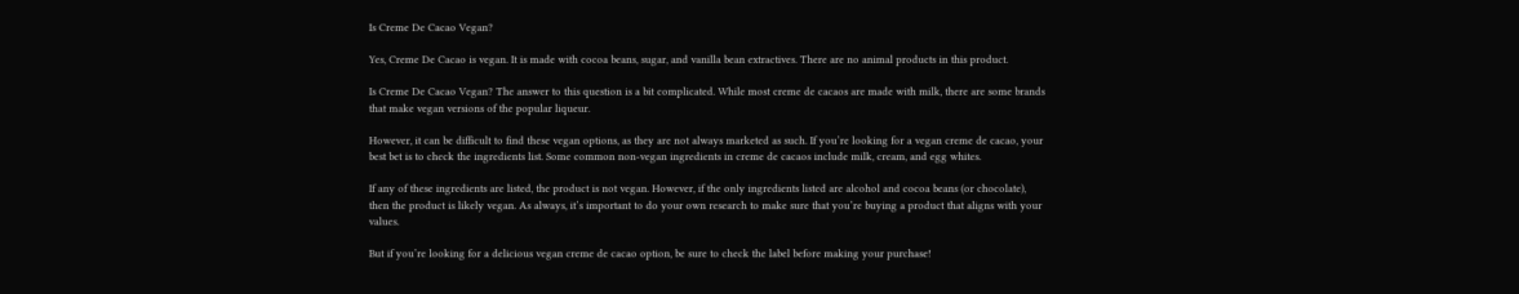Is Creme De Cacao Vegan?

Yes, Creme De Cacao is vegan. It is made with cocoa beans, sugar, and vanilla bean extractives. There are no animal products in this product.

Is Creme De Cacao Vegan? The answer to this question is a bit complicated. While most creme de cacaos are made with milk, there are some brands that make vegan versions of the popular liqueur.

However, it can be difficult to find these vegan options, as they are not always marketed as such. If you’re looking for a vegan creme de cacao, your best bet is to check the ingredients list. Some common non-vegan ingredients in creme de cacaos include milk, cream, and egg whites.

If any of these ingredients are listed, the product is not vegan. However, if the only ingredients listed are alcohol and cocoa beans (or chocolate), then the product is likely vegan. As always, it’s important to do your own research to make sure that you’re buying a product that aligns with your values.

But if you’re looking for a delicious vegan creme de cacao option, be sure to check the label before making your purchase!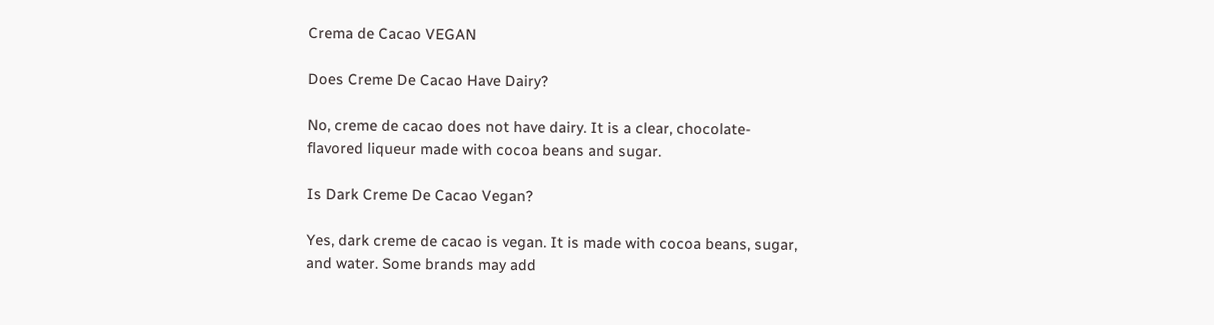Crema de Cacao VEGAN

Does Creme De Cacao Have Dairy?

No, creme de cacao does not have dairy. It is a clear, chocolate-flavored liqueur made with cocoa beans and sugar.

Is Dark Creme De Cacao Vegan?

Yes, dark creme de cacao is vegan. It is made with cocoa beans, sugar, and water. Some brands may add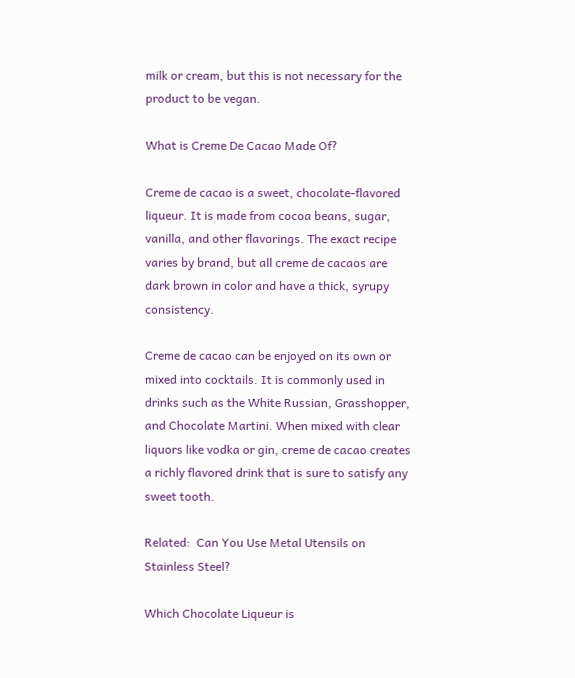milk or cream, but this is not necessary for the product to be vegan.

What is Creme De Cacao Made Of?

Creme de cacao is a sweet, chocolate-flavored liqueur. It is made from cocoa beans, sugar, vanilla, and other flavorings. The exact recipe varies by brand, but all creme de cacaos are dark brown in color and have a thick, syrupy consistency.

Creme de cacao can be enjoyed on its own or mixed into cocktails. It is commonly used in drinks such as the White Russian, Grasshopper, and Chocolate Martini. When mixed with clear liquors like vodka or gin, creme de cacao creates a richly flavored drink that is sure to satisfy any sweet tooth.

Related:  Can You Use Metal Utensils on Stainless Steel?

Which Chocolate Liqueur is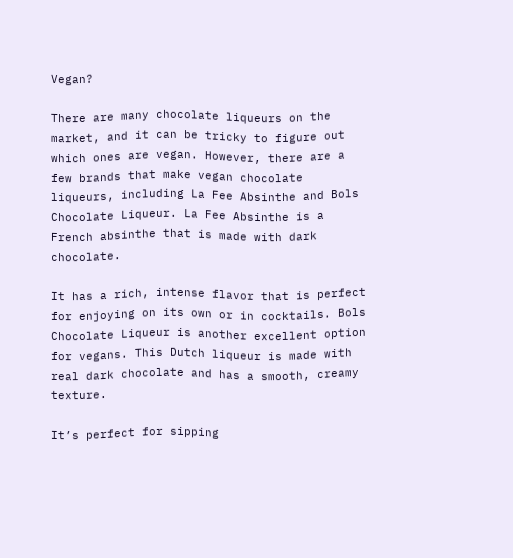Vegan?

There are many chocolate liqueurs on the market, and it can be tricky to figure out which ones are vegan. However, there are a few brands that make vegan chocolate liqueurs, including La Fee Absinthe and Bols Chocolate Liqueur. La Fee Absinthe is a French absinthe that is made with dark chocolate.

It has a rich, intense flavor that is perfect for enjoying on its own or in cocktails. Bols Chocolate Liqueur is another excellent option for vegans. This Dutch liqueur is made with real dark chocolate and has a smooth, creamy texture.

It’s perfect for sipping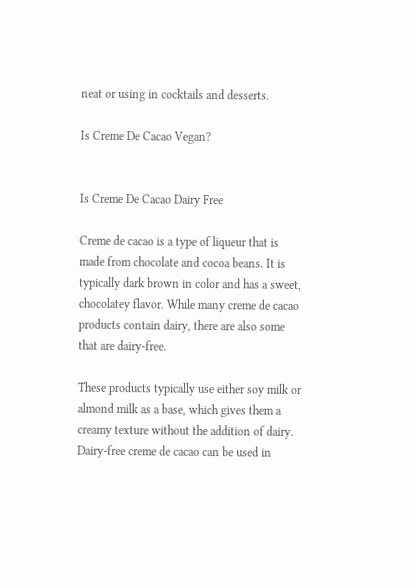neat or using in cocktails and desserts.

Is Creme De Cacao Vegan?


Is Creme De Cacao Dairy Free

Creme de cacao is a type of liqueur that is made from chocolate and cocoa beans. It is typically dark brown in color and has a sweet, chocolatey flavor. While many creme de cacao products contain dairy, there are also some that are dairy-free.

These products typically use either soy milk or almond milk as a base, which gives them a creamy texture without the addition of dairy. Dairy-free creme de cacao can be used in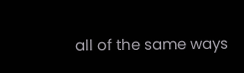all of the same ways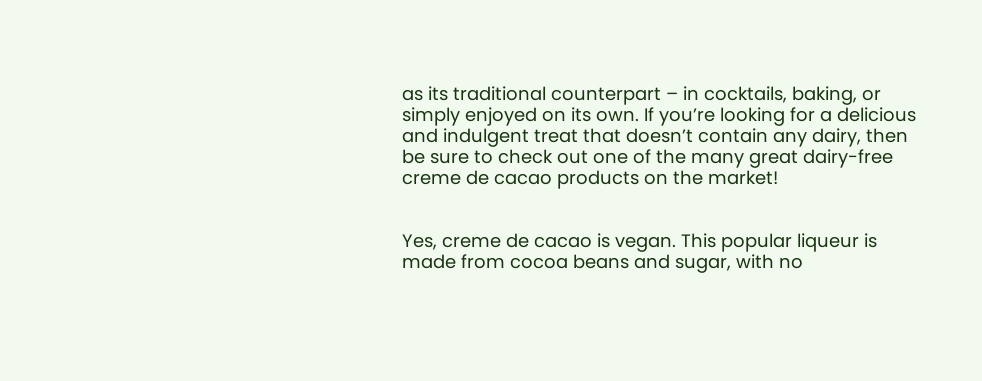as its traditional counterpart – in cocktails, baking, or simply enjoyed on its own. If you’re looking for a delicious and indulgent treat that doesn’t contain any dairy, then be sure to check out one of the many great dairy-free creme de cacao products on the market!


Yes, creme de cacao is vegan. This popular liqueur is made from cocoa beans and sugar, with no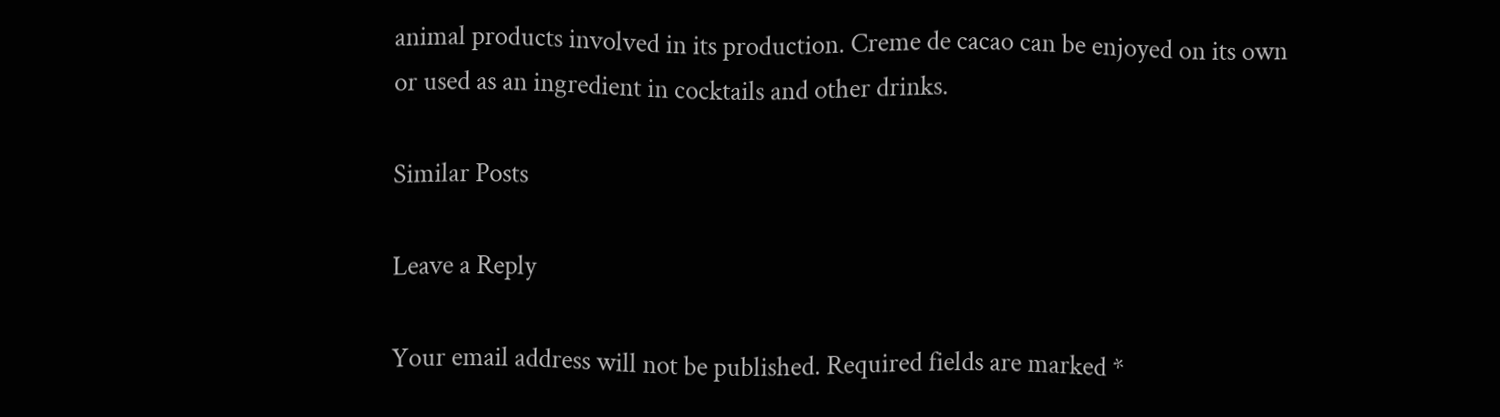animal products involved in its production. Creme de cacao can be enjoyed on its own or used as an ingredient in cocktails and other drinks.

Similar Posts

Leave a Reply

Your email address will not be published. Required fields are marked *